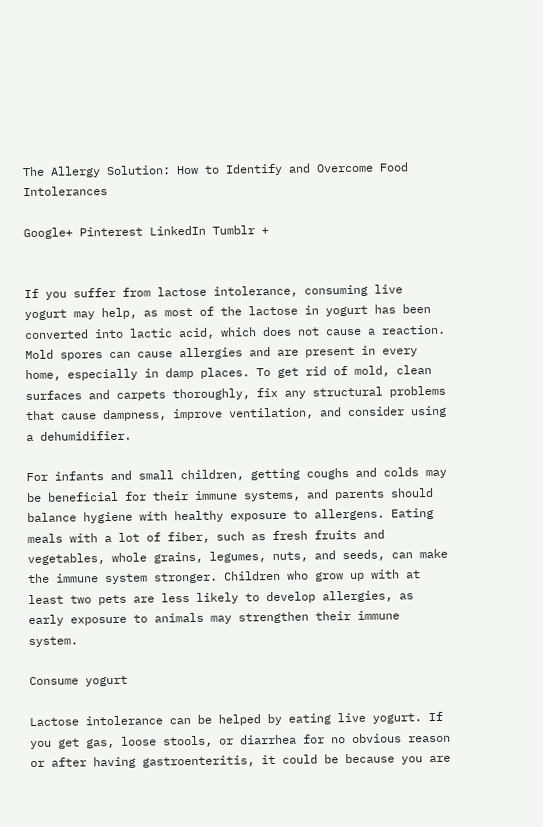The Allergy Solution: How to Identify and Overcome Food Intolerances

Google+ Pinterest LinkedIn Tumblr +


If you suffer from lactose intolerance, consuming live yogurt may help, as most of the lactose in yogurt has been converted into lactic acid, which does not cause a reaction. Mold spores can cause allergies and are present in every home, especially in damp places. To get rid of mold, clean surfaces and carpets thoroughly, fix any structural problems that cause dampness, improve ventilation, and consider using a dehumidifier.

For infants and small children, getting coughs and colds may be beneficial for their immune systems, and parents should balance hygiene with healthy exposure to allergens. Eating meals with a lot of fiber, such as fresh fruits and vegetables, whole grains, legumes, nuts, and seeds, can make the immune system stronger. Children who grow up with at least two pets are less likely to develop allergies, as early exposure to animals may strengthen their immune system.

Consume yogurt

Lactose intolerance can be helped by eating live yogurt. If you get gas, loose stools, or diarrhea for no obvious reason or after having gastroenteritis, it could be because you are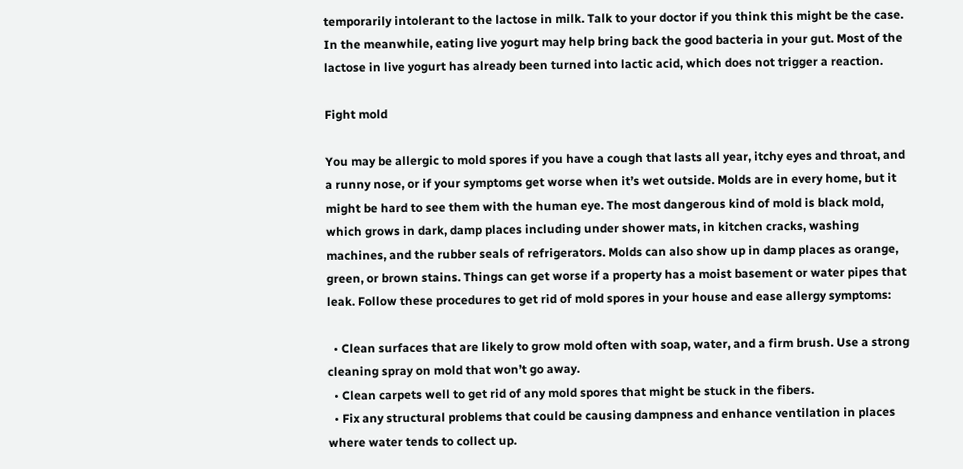temporarily intolerant to the lactose in milk. Talk to your doctor if you think this might be the case. In the meanwhile, eating live yogurt may help bring back the good bacteria in your gut. Most of the lactose in live yogurt has already been turned into lactic acid, which does not trigger a reaction.

Fight mold

You may be allergic to mold spores if you have a cough that lasts all year, itchy eyes and throat, and a runny nose, or if your symptoms get worse when it’s wet outside. Molds are in every home, but it might be hard to see them with the human eye. The most dangerous kind of mold is black mold, which grows in dark, damp places including under shower mats, in kitchen cracks, washing machines, and the rubber seals of refrigerators. Molds can also show up in damp places as orange, green, or brown stains. Things can get worse if a property has a moist basement or water pipes that leak. Follow these procedures to get rid of mold spores in your house and ease allergy symptoms:

  • Clean surfaces that are likely to grow mold often with soap, water, and a firm brush. Use a strong cleaning spray on mold that won’t go away.
  • Clean carpets well to get rid of any mold spores that might be stuck in the fibers.
  • Fix any structural problems that could be causing dampness and enhance ventilation in places where water tends to collect up.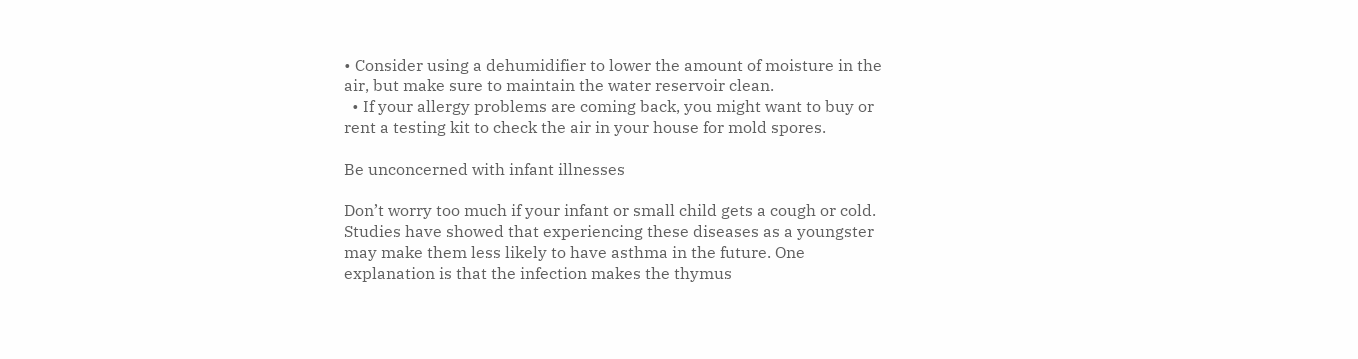• Consider using a dehumidifier to lower the amount of moisture in the air, but make sure to maintain the water reservoir clean.
  • If your allergy problems are coming back, you might want to buy or rent a testing kit to check the air in your house for mold spores.

Be unconcerned with infant illnesses

Don’t worry too much if your infant or small child gets a cough or cold. Studies have showed that experiencing these diseases as a youngster may make them less likely to have asthma in the future. One explanation is that the infection makes the thymus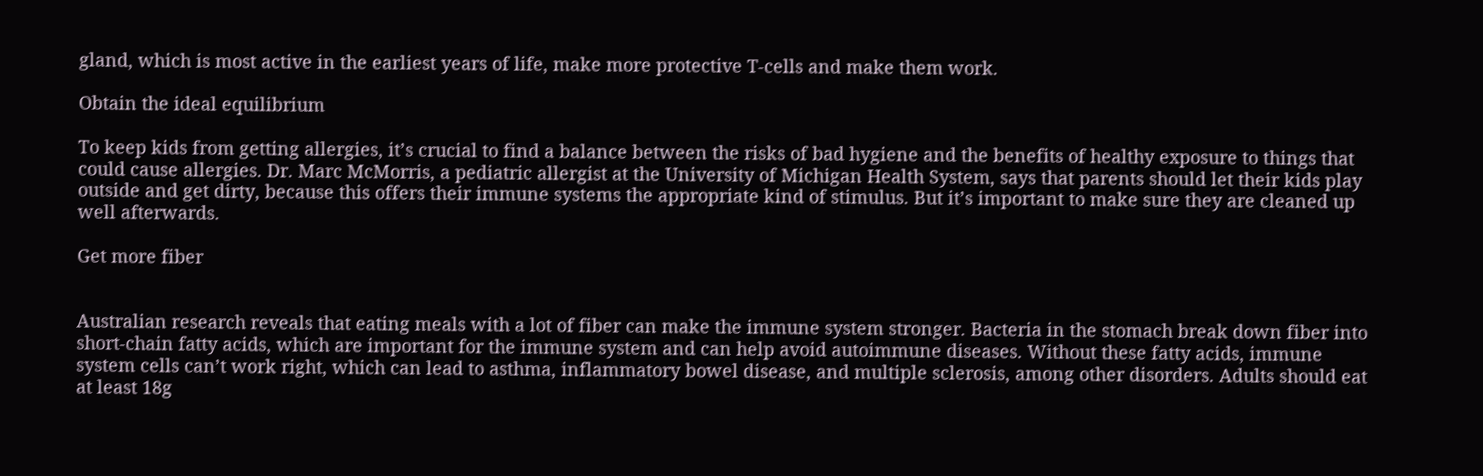gland, which is most active in the earliest years of life, make more protective T-cells and make them work.

Obtain the ideal equilibrium

To keep kids from getting allergies, it’s crucial to find a balance between the risks of bad hygiene and the benefits of healthy exposure to things that could cause allergies. Dr. Marc McMorris, a pediatric allergist at the University of Michigan Health System, says that parents should let their kids play outside and get dirty, because this offers their immune systems the appropriate kind of stimulus. But it’s important to make sure they are cleaned up well afterwards.

Get more fiber


Australian research reveals that eating meals with a lot of fiber can make the immune system stronger. Bacteria in the stomach break down fiber into short-chain fatty acids, which are important for the immune system and can help avoid autoimmune diseases. Without these fatty acids, immune system cells can’t work right, which can lead to asthma, inflammatory bowel disease, and multiple sclerosis, among other disorders. Adults should eat at least 18g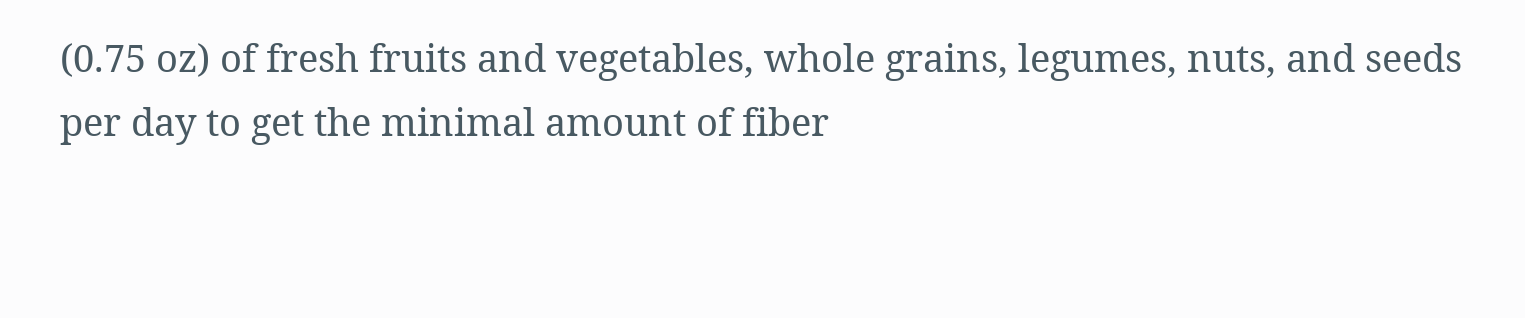(0.75 oz) of fresh fruits and vegetables, whole grains, legumes, nuts, and seeds per day to get the minimal amount of fiber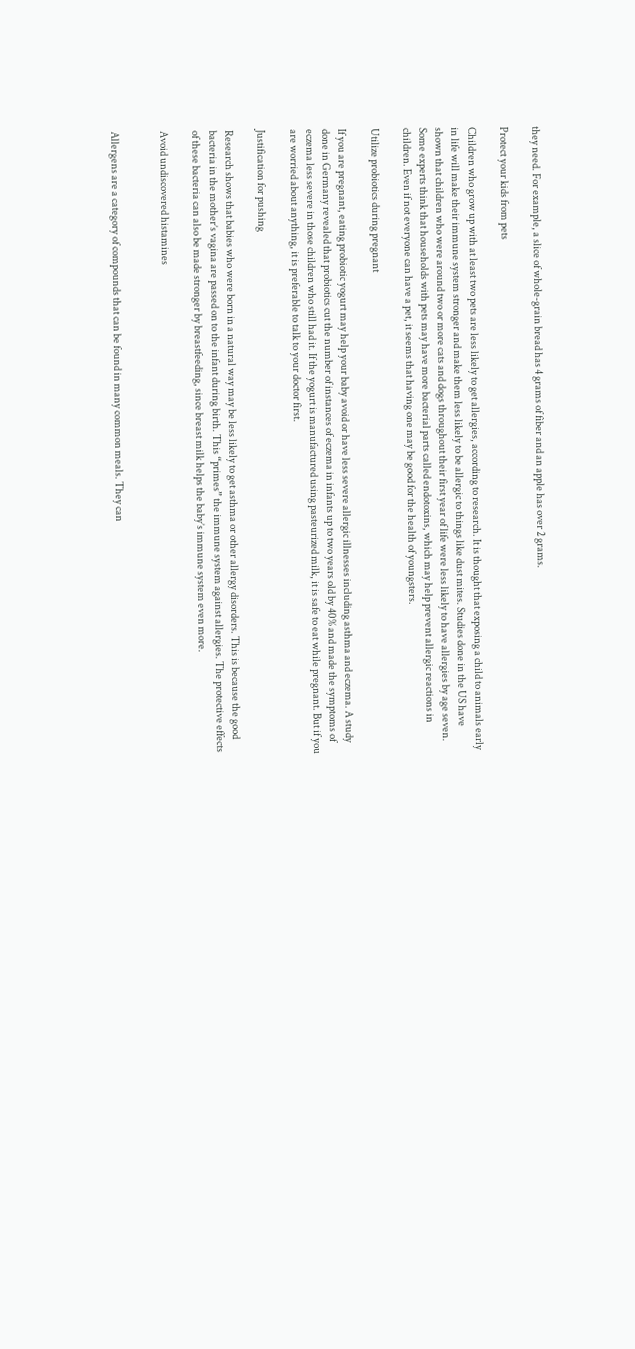they need. For example, a slice of whole-grain bread has 4 grams of fiber and an apple has over 2 grams.

Protect your kids from pets

Children who grow up with at least two pets are less likely to get allergies, according to research. It is thought that exposing a child to animals early in life will make their immune system stronger and make them less likely to be allergic to things like dust mites. Studies done in the US have shown that children who were around two or more cats and dogs throughout their first year of life were less likely to have allergies by age seven. Some experts think that households with pets may have more bacterial parts called endotoxins, which may help prevent allergic reactions in children. Even if not everyone can have a pet, it seems that having one may be good for the health of youngsters.

Utilize probiotics during pregnant

If you are pregnant, eating probiotic yogurt may help your baby avoid or have less severe allergic illnesses including asthma and eczema. A study done in Germany revealed that probiotics cut the number of instances of eczema in infants up to two years old by 40% and made the symptoms of eczema less severe in those children who still had it. If the yogurt is manufactured using pasteurized milk, it is safe to eat while pregnant. But if you are worried about anything, it is preferable to talk to your doctor first.

Justification for pushing

Research shows that babies who were born in a natural way may be less likely to get asthma or other allergy disorders. This is because the good bacteria in the mother’s vagina are passed on to the infant during birth. This “primes” the immune system against allergies. The protective effects of these bacteria can also be made stronger by breastfeeding, since breast milk helps the baby’s immune system even more.

Avoid undiscovered histamines


Allergens are a category of compounds that can be found in many common meals. They can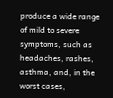produce a wide range of mild to severe symptoms, such as headaches, rashes, asthma, and, in the worst cases,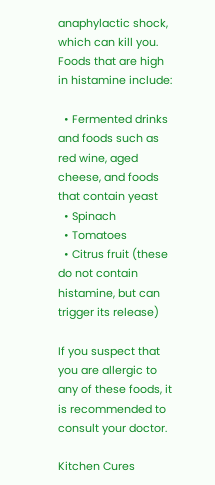anaphylactic shock, which can kill you. Foods that are high in histamine include:

  • Fermented drinks and foods such as red wine, aged cheese, and foods that contain yeast
  • Spinach
  • Tomatoes
  • Citrus fruit (these do not contain histamine, but can trigger its release)

If you suspect that you are allergic to any of these foods, it is recommended to consult your doctor.

Kitchen Cures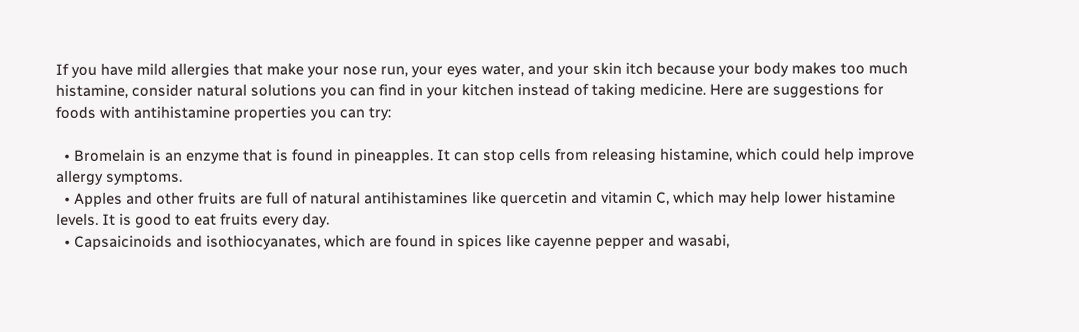If you have mild allergies that make your nose run, your eyes water, and your skin itch because your body makes too much histamine, consider natural solutions you can find in your kitchen instead of taking medicine. Here are suggestions for foods with antihistamine properties you can try:

  • Bromelain is an enzyme that is found in pineapples. It can stop cells from releasing histamine, which could help improve allergy symptoms.
  • Apples and other fruits are full of natural antihistamines like quercetin and vitamin C, which may help lower histamine levels. It is good to eat fruits every day.
  • Capsaicinoids and isothiocyanates, which are found in spices like cayenne pepper and wasabi,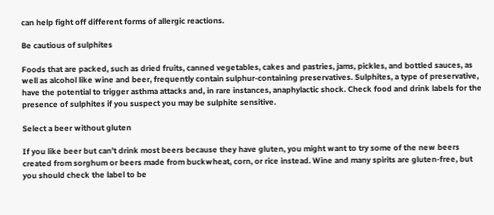can help fight off different forms of allergic reactions.

Be cautious of sulphites

Foods that are packed, such as dried fruits, canned vegetables, cakes and pastries, jams, pickles, and bottled sauces, as well as alcohol like wine and beer, frequently contain sulphur-containing preservatives. Sulphites, a type of preservative, have the potential to trigger asthma attacks and, in rare instances, anaphylactic shock. Check food and drink labels for the presence of sulphites if you suspect you may be sulphite sensitive.

Select a beer without gluten

If you like beer but can’t drink most beers because they have gluten, you might want to try some of the new beers created from sorghum or beers made from buckwheat, corn, or rice instead. Wine and many spirits are gluten-free, but you should check the label to be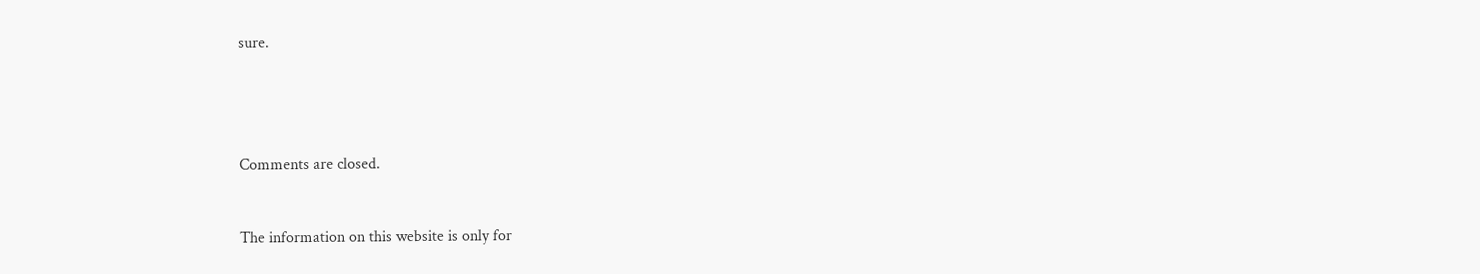sure.




Comments are closed.


The information on this website is only for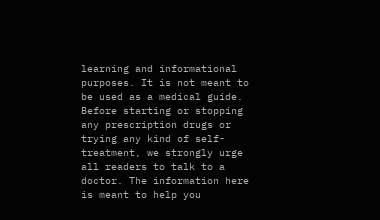learning and informational purposes. It is not meant to be used as a medical guide. Before starting or stopping any prescription drugs or trying any kind of self-treatment, we strongly urge all readers to talk to a doctor. The information here is meant to help you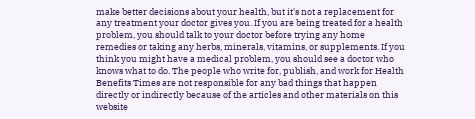make better decisions about your health, but it's not a replacement for any treatment your doctor gives you. If you are being treated for a health problem, you should talk to your doctor before trying any home remedies or taking any herbs, minerals, vitamins, or supplements. If you think you might have a medical problem, you should see a doctor who knows what to do. The people who write for, publish, and work for Health Benefits Times are not responsible for any bad things that happen directly or indirectly because of the articles and other materials on this website